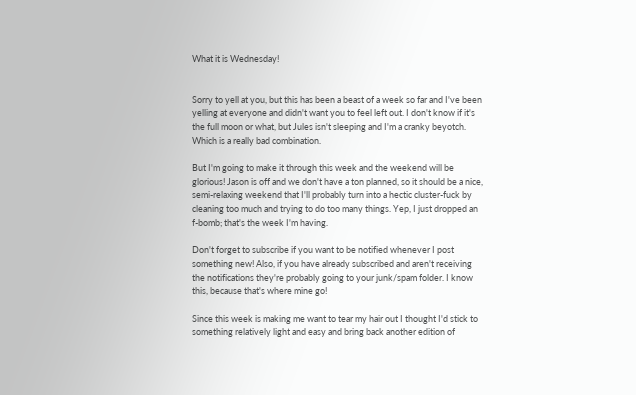What it is Wednesday!


Sorry to yell at you, but this has been a beast of a week so far and I've been yelling at everyone and didn't want you to feel left out. I don't know if it's the full moon or what, but Jules isn't sleeping and I'm a cranky beyotch. Which is a really bad combination.

But I'm going to make it through this week and the weekend will be glorious! Jason is off and we don't have a ton planned, so it should be a nice, semi-relaxing weekend that I'll probably turn into a hectic cluster-fuck by cleaning too much and trying to do too many things. Yep, I just dropped an f-bomb; that's the week I'm having.

Don't forget to subscribe if you want to be notified whenever I post something new! Also, if you have already subscribed and aren't receiving the notifications they're probably going to your junk/spam folder. I know this, because that's where mine go!

Since this week is making me want to tear my hair out I thought I'd stick to something relatively light and easy and bring back another edition of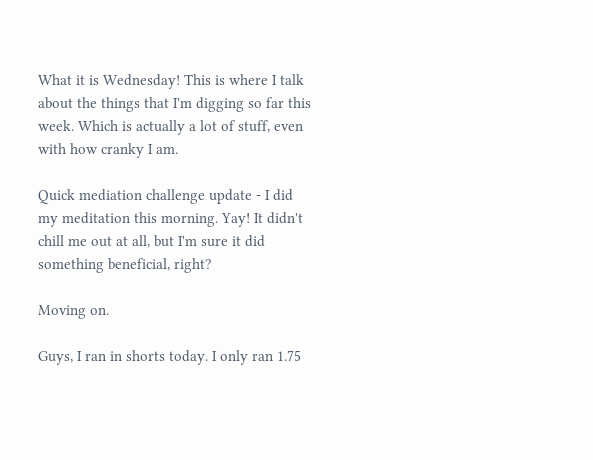What it is Wednesday! This is where I talk about the things that I'm digging so far this week. Which is actually a lot of stuff, even with how cranky I am.

Quick mediation challenge update - I did my meditation this morning. Yay! It didn't chill me out at all, but I'm sure it did something beneficial, right?

Moving on.

Guys, I ran in shorts today. I only ran 1.75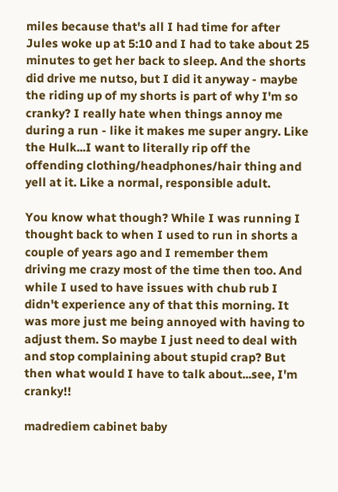miles because that's all I had time for after Jules woke up at 5:10 and I had to take about 25 minutes to get her back to sleep. And the shorts did drive me nutso, but I did it anyway - maybe the riding up of my shorts is part of why I'm so cranky? I really hate when things annoy me during a run - like it makes me super angry. Like the Hulk...I want to literally rip off the offending clothing/headphones/hair thing and yell at it. Like a normal, responsible adult.

You know what though? While I was running I thought back to when I used to run in shorts a couple of years ago and I remember them driving me crazy most of the time then too. And while I used to have issues with chub rub I didn't experience any of that this morning. It was more just me being annoyed with having to adjust them. So maybe I just need to deal with and stop complaining about stupid crap? But then what would I have to talk about...see, I'm cranky!!

madrediem cabinet baby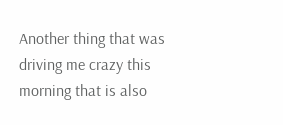Another thing that was driving me crazy this morning that is also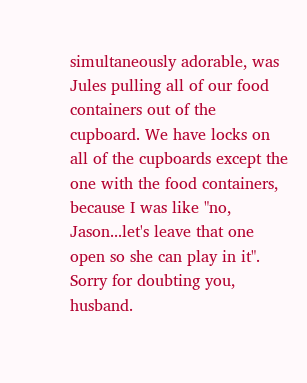simultaneously adorable, was Jules pulling all of our food containers out of the cupboard. We have locks on all of the cupboards except the one with the food containers, because I was like "no, Jason...let's leave that one open so she can play in it". Sorry for doubting you, husband.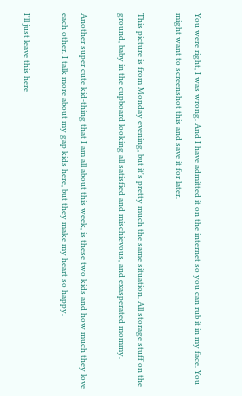You were right, I was wrong. And I have admitted it on the internet so you can rub it in my face. You might want to screenshot this and save it for later.

This picture is from Monday evening, but it's pretty much the same situation. All storage stuff on the ground, baby in the cupboard looking all satisfied and mischievous, and exasperated mommy.

Another super cute kid-thing that I am all about this week, is these two kids and how much they love each other. I talk more about my gap kids here, but they make my heart so happy.

I'll just leave this here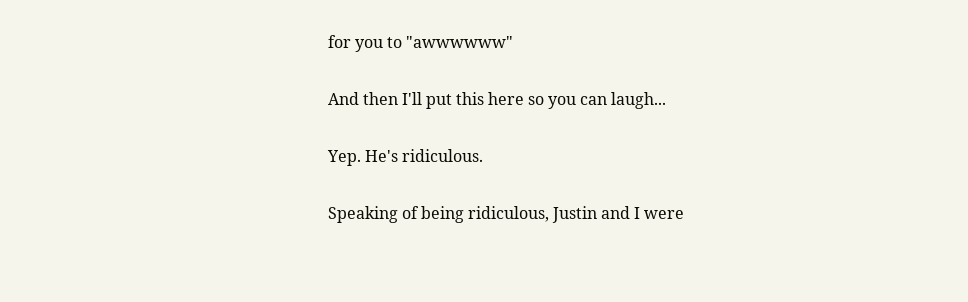for you to "awwwwww"

And then I'll put this here so you can laugh...

Yep. He's ridiculous.

Speaking of being ridiculous, Justin and I were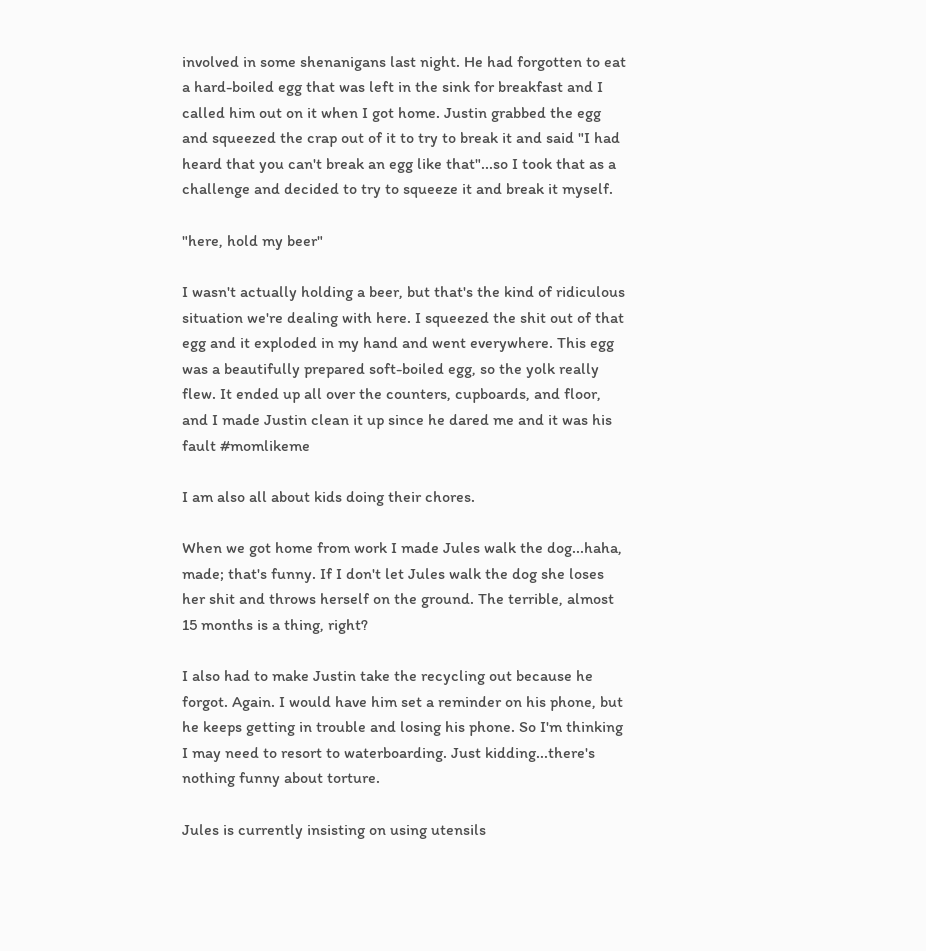involved in some shenanigans last night. He had forgotten to eat a hard-boiled egg that was left in the sink for breakfast and I called him out on it when I got home. Justin grabbed the egg and squeezed the crap out of it to try to break it and said "I had heard that you can't break an egg like that"...so I took that as a challenge and decided to try to squeeze it and break it myself.

"here, hold my beer"

I wasn't actually holding a beer, but that's the kind of ridiculous situation we're dealing with here. I squeezed the shit out of that egg and it exploded in my hand and went everywhere. This egg was a beautifully prepared soft-boiled egg, so the yolk really flew. It ended up all over the counters, cupboards, and floor, and I made Justin clean it up since he dared me and it was his fault #momlikeme

I am also all about kids doing their chores.

When we got home from work I made Jules walk the dog...haha, made; that's funny. If I don't let Jules walk the dog she loses her shit and throws herself on the ground. The terrible, almost 15 months is a thing, right?

I also had to make Justin take the recycling out because he forgot. Again. I would have him set a reminder on his phone, but he keeps getting in trouble and losing his phone. So I'm thinking I may need to resort to waterboarding. Just kidding...there's nothing funny about torture.

Jules is currently insisting on using utensils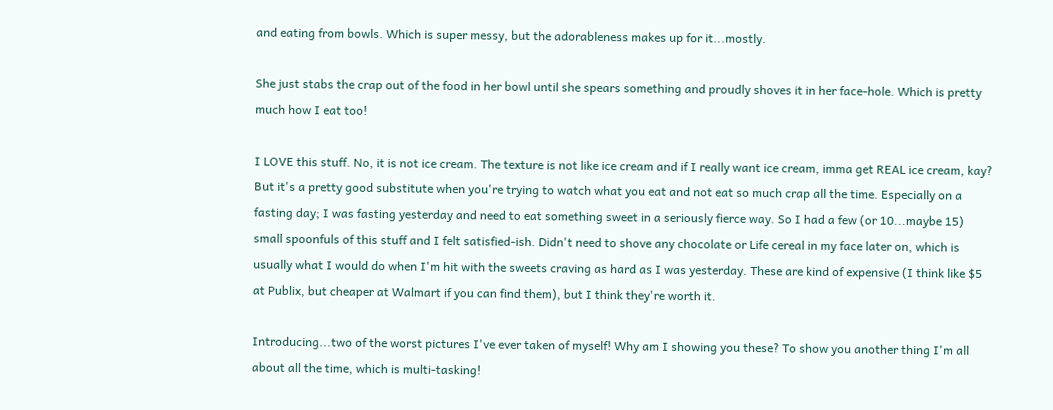and eating from bowls. Which is super messy, but the adorableness makes up for it...mostly.

She just stabs the crap out of the food in her bowl until she spears something and proudly shoves it in her face-hole. Which is pretty much how I eat too!

I LOVE this stuff. No, it is not ice cream. The texture is not like ice cream and if I really want ice cream, imma get REAL ice cream, kay? But it's a pretty good substitute when you're trying to watch what you eat and not eat so much crap all the time. Especially on a fasting day; I was fasting yesterday and need to eat something sweet in a seriously fierce way. So I had a few (or 10...maybe 15) small spoonfuls of this stuff and I felt satisfied-ish. Didn't need to shove any chocolate or Life cereal in my face later on, which is usually what I would do when I'm hit with the sweets craving as hard as I was yesterday. These are kind of expensive (I think like $5 at Publix, but cheaper at Walmart if you can find them), but I think they're worth it.

Introducing...two of the worst pictures I've ever taken of myself! Why am I showing you these? To show you another thing I'm all about all the time, which is multi-tasking!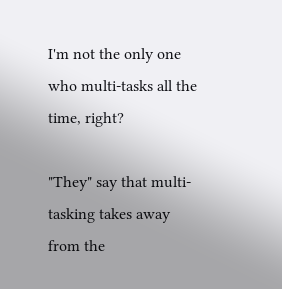I'm not the only one who multi-tasks all the time, right?

"They" say that multi-tasking takes away from the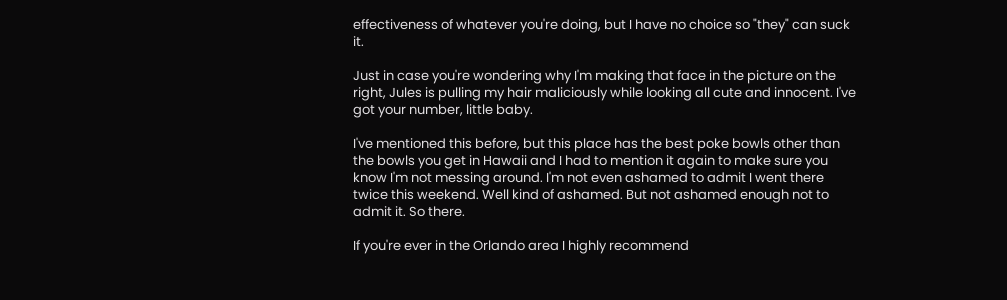effectiveness of whatever you're doing, but I have no choice so "they" can suck it.

Just in case you're wondering why I'm making that face in the picture on the right, Jules is pulling my hair maliciously while looking all cute and innocent. I've got your number, little baby.

I've mentioned this before, but this place has the best poke bowls other than the bowls you get in Hawaii and I had to mention it again to make sure you know I'm not messing around. I'm not even ashamed to admit I went there twice this weekend. Well kind of ashamed. But not ashamed enough not to admit it. So there.

If you're ever in the Orlando area I highly recommend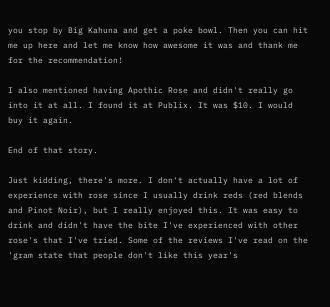you stop by Big Kahuna and get a poke bowl. Then you can hit me up here and let me know how awesome it was and thank me for the recommendation!

I also mentioned having Apothic Rose and didn't really go into it at all. I found it at Publix. It was $10. I would buy it again.

End of that story.

Just kidding, there's more. I don't actually have a lot of experience with rose since I usually drink reds (red blends and Pinot Noir), but I really enjoyed this. It was easy to drink and didn't have the bite I've experienced with other rose's that I've tried. Some of the reviews I've read on the 'gram state that people don't like this year's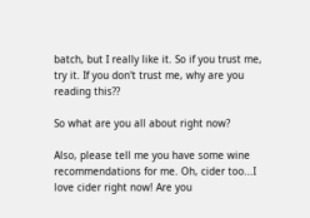batch, but I really like it. So if you trust me, try it. If you don't trust me, why are you reading this??

So what are you all about right now?

Also, please tell me you have some wine recommendations for me. Oh, cider too...I love cider right now! Are you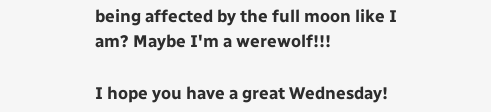being affected by the full moon like I am? Maybe I'm a werewolf!!!

I hope you have a great Wednesday!